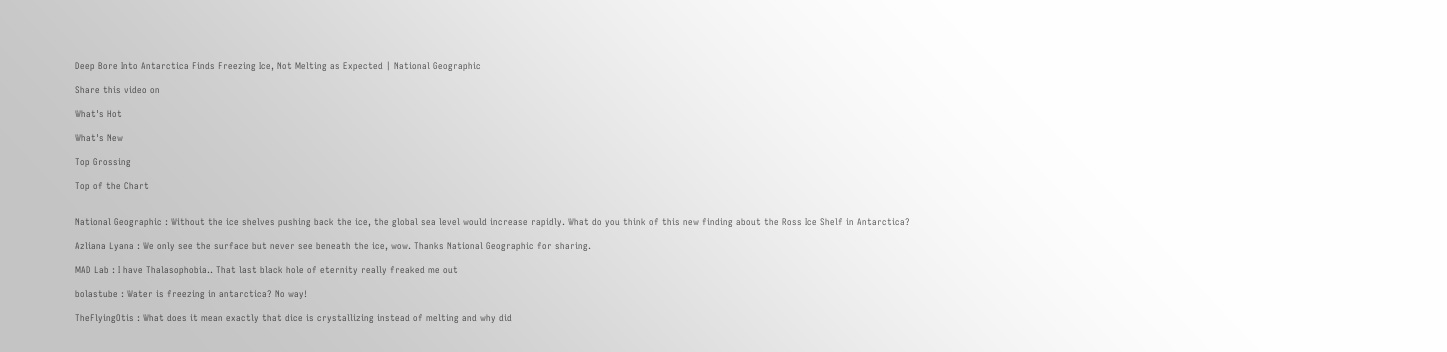Deep Bore Into Antarctica Finds Freezing Ice, Not Melting as Expected | National Geographic

Share this video on

What's Hot

What's New

Top Grossing

Top of the Chart


National Geographic : Without the ice shelves pushing back the ice, the global sea level would increase rapidly. What do you think of this new finding about the Ross Ice Shelf in Antarctica?

Azliana Lyana : We only see the surface but never see beneath the ice, wow. Thanks National Geographic for sharing.

MAD Lab : I have Thalasophobia.. That last black hole of eternity really freaked me out

bolastube : Water is freezing in antarctica? No way!

TheFlyingOtis : What does it mean exactly that dice is crystallizing instead of melting and why did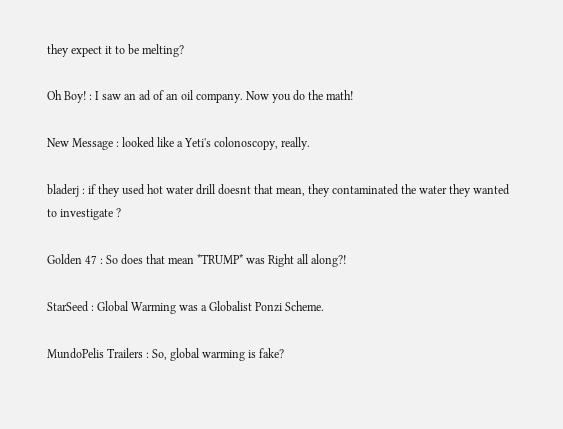they expect it to be melting?

Oh Boy! : I saw an ad of an oil company. Now you do the math!

New Message : looked like a Yeti's colonoscopy, really.

bladerj : if they used hot water drill doesnt that mean, they contaminated the water they wanted to investigate ?

Golden 47 : So does that mean *TRUMP* was Right all along?!

StarSeed : Global Warming was a Globalist Ponzi Scheme.

MundoPelis Trailers : So, global warming is fake?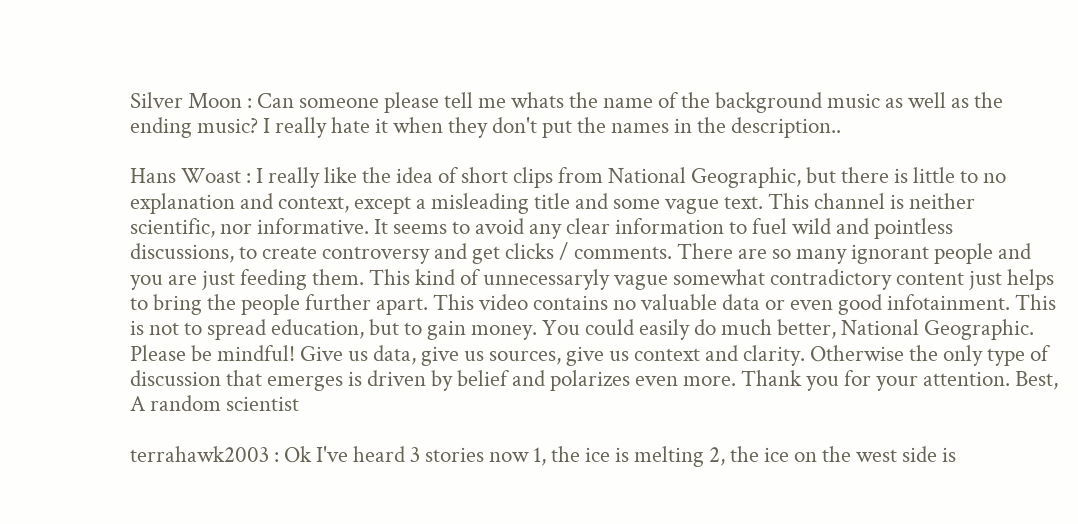Silver Moon : Can someone please tell me whats the name of the background music as well as the ending music? I really hate it when they don't put the names in the description..

Hans Woast : I really like the idea of short clips from National Geographic, but there is little to no explanation and context, except a misleading title and some vague text. This channel is neither scientific, nor informative. It seems to avoid any clear information to fuel wild and pointless discussions, to create controversy and get clicks / comments. There are so many ignorant people and you are just feeding them. This kind of unnecessaryly vague somewhat contradictory content just helps to bring the people further apart. This video contains no valuable data or even good infotainment. This is not to spread education, but to gain money. You could easily do much better, National Geographic. Please be mindful! Give us data, give us sources, give us context and clarity. Otherwise the only type of discussion that emerges is driven by belief and polarizes even more. Thank you for your attention. Best, A random scientist

terrahawk2003 : Ok I've heard 3 stories now 1, the ice is melting 2, the ice on the west side is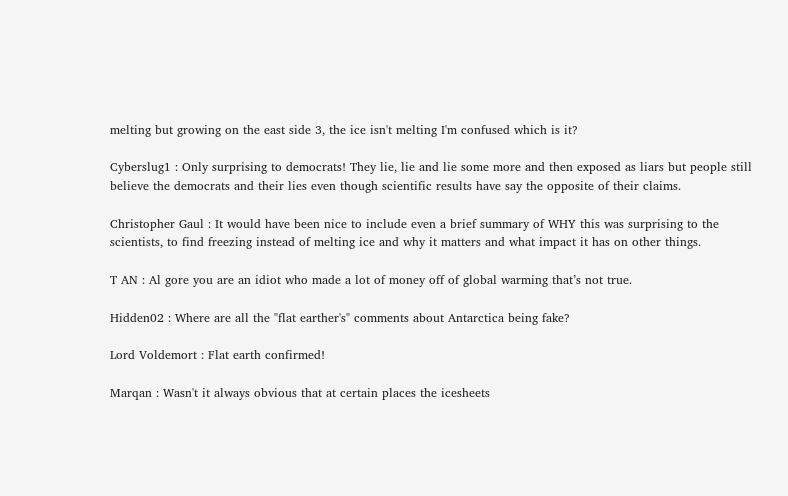melting but growing on the east side 3, the ice isn't melting I'm confused which is it?

Cyberslug1 : Only surprising to democrats! They lie, lie and lie some more and then exposed as liars but people still believe the democrats and their lies even though scientific results have say the opposite of their claims.

Christopher Gaul : It would have been nice to include even a brief summary of WHY this was surprising to the scientists, to find freezing instead of melting ice and why it matters and what impact it has on other things.

T AN : Al gore you are an idiot who made a lot of money off of global warming that’s not true.

Hidden02 : Where are all the "flat earther's" comments about Antarctica being fake?

Lord Voldemort : Flat earth confirmed!

Marqan : Wasn't it always obvious that at certain places the icesheets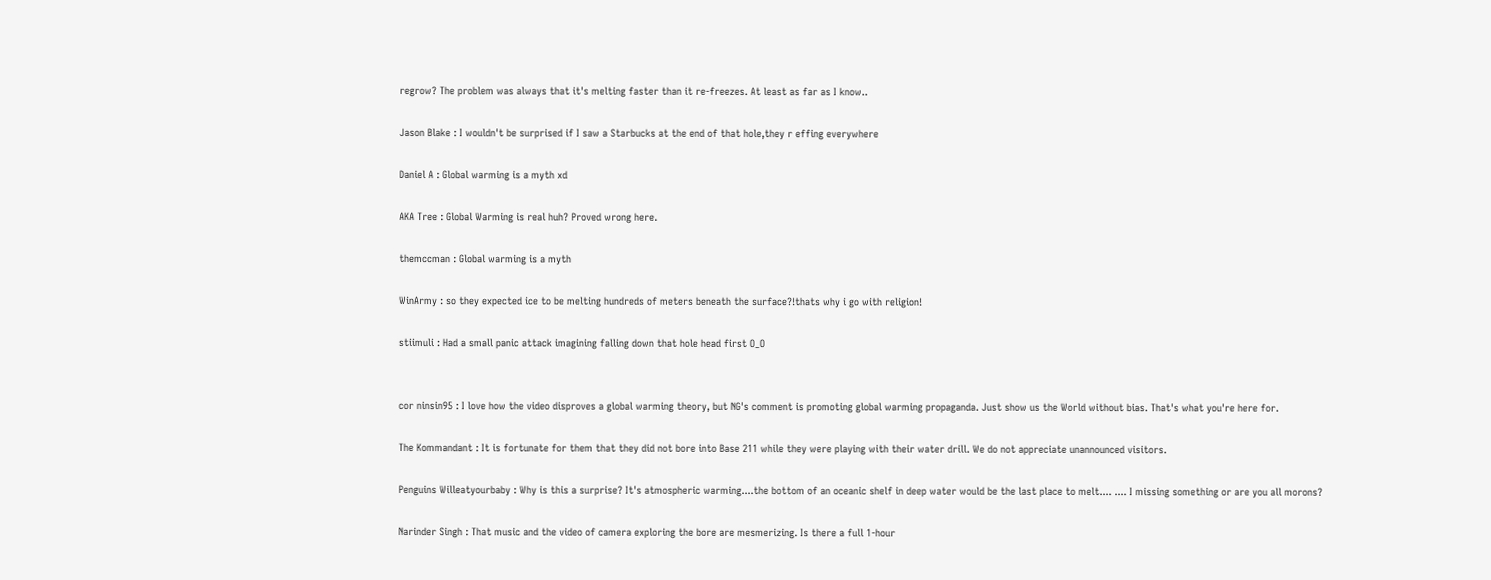regrow? The problem was always that it's melting faster than it re-freezes. At least as far as I know..

Jason Blake : I wouldn't be surprised if I saw a Starbucks at the end of that hole,they r effing everywhere

Daniel A : Global warming is a myth xd

AKA Tree : Global Warming is real huh? Proved wrong here.

themccman : Global warming is a myth

WinArmy : so they expected ice to be melting hundreds of meters beneath the surface?!thats why i go with religion!

stiimuli : Had a small panic attack imagining falling down that hole head first O_O


cor ninsin95 : I love how the video disproves a global warming theory, but NG's comment is promoting global warming propaganda. Just show us the World without bias. That's what you're here for.

The Kommandant : It is fortunate for them that they did not bore into Base 211 while they were playing with their water drill. We do not appreciate unannounced visitors.

Penguins Willeatyourbaby : Why is this a surprise? It's atmospheric warming....the bottom of an oceanic shelf in deep water would be the last place to melt.... .... I missing something or are you all morons?

Narinder Singh : That music and the video of camera exploring the bore are mesmerizing. Is there a full 1-hour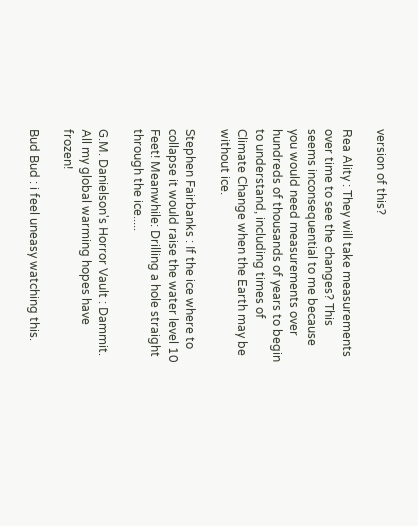version of this?

Rea Ality : They will take measurements over time to see the changes? This seems inconsequential to me because you would need measurements over hundreds of thousands of years to begin to understand, including times of Climate Change when the Earth may be without ice.

Stephen Fairbanks : If the ice where to collapse it would raise the water level 10 Feet! Meanwhile: Drilling a hole straight through the ice.....

G.M. Danielson's Horror Vault : Dammit. All my global warming hopes have frozen!

Bud Bud : i feel uneasy watching this.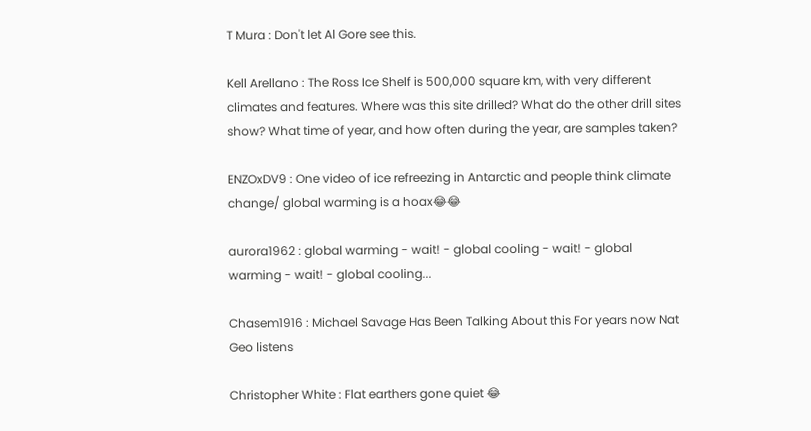T Mura : Don't let Al Gore see this.

Kell Arellano : The Ross Ice Shelf is 500,000 square km, with very different climates and features. Where was this site drilled? What do the other drill sites show? What time of year, and how often during the year, are samples taken?

ENZOxDV9 : One video of ice refreezing in Antarctic and people think climate change/ global warming is a hoax😂😂

aurora1962 : global warming - wait! - global cooling - wait! - global warming - wait! - global cooling...

Chasem1916 : Michael Savage Has Been Talking About this For years now Nat Geo listens

Christopher White : Flat earthers gone quiet 😂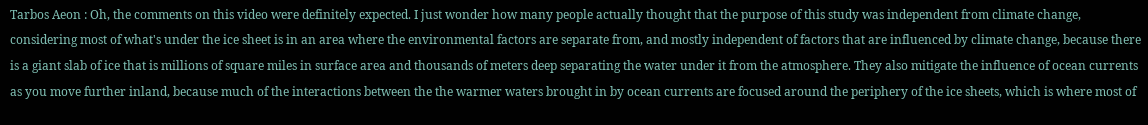Tarbos Aeon : Oh, the comments on this video were definitely expected. I just wonder how many people actually thought that the purpose of this study was independent from climate change, considering most of what's under the ice sheet is in an area where the environmental factors are separate from, and mostly independent of factors that are influenced by climate change, because there is a giant slab of ice that is millions of square miles in surface area and thousands of meters deep separating the water under it from the atmosphere. They also mitigate the influence of ocean currents as you move further inland, because much of the interactions between the the warmer waters brought in by ocean currents are focused around the periphery of the ice sheets, which is where most of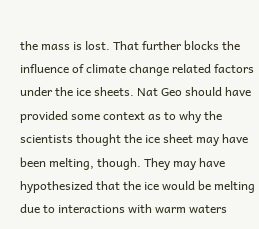the mass is lost. That further blocks the influence of climate change related factors under the ice sheets. Nat Geo should have provided some context as to why the scientists thought the ice sheet may have been melting, though. They may have hypothesized that the ice would be melting due to interactions with warm waters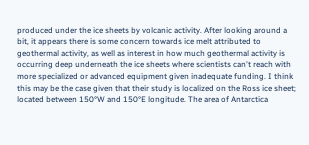produced under the ice sheets by volcanic activity. After looking around a bit, it appears there is some concern towards ice melt attributed to geothermal activity, as well as interest in how much geothermal activity is occurring deep underneath the ice sheets where scientists can't reach with more specialized or advanced equipment given inadequate funding. I think this may be the case given that their study is localized on the Ross ice sheet; located between 150°W and 150°E longitude. The area of Antarctica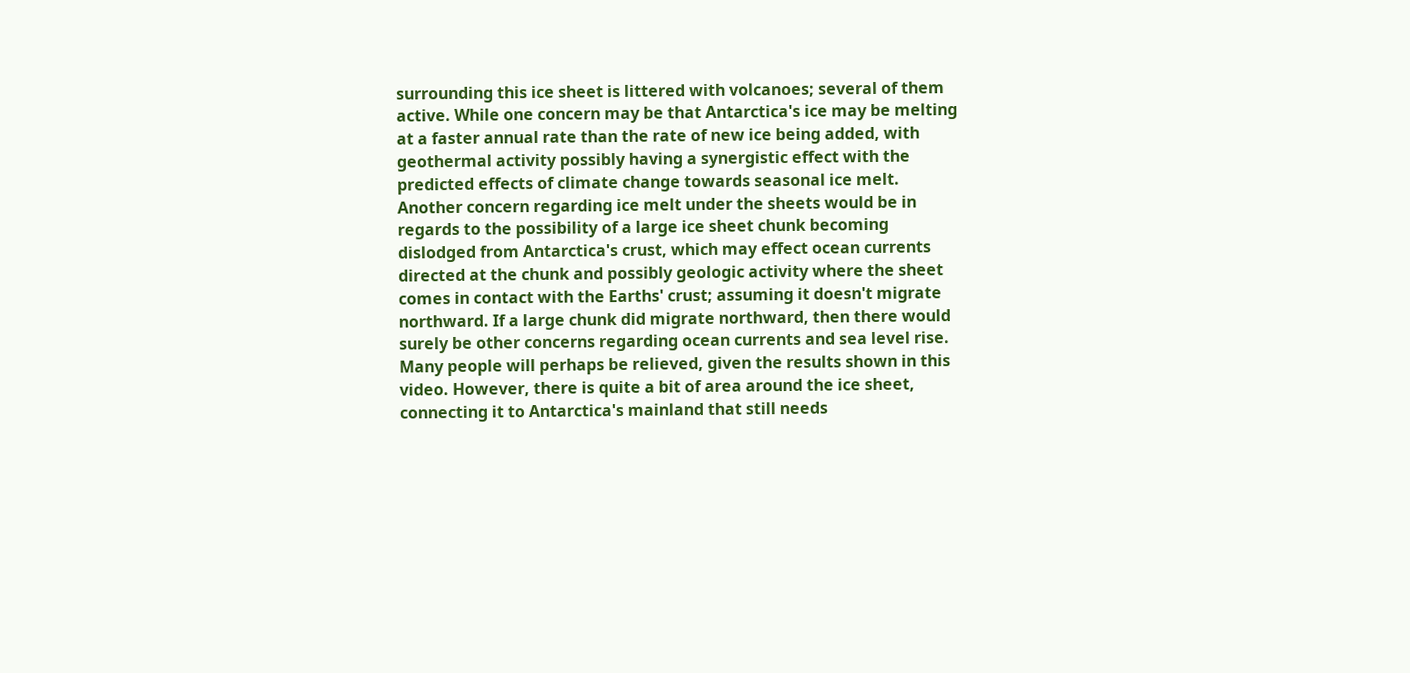surrounding this ice sheet is littered with volcanoes; several of them active. While one concern may be that Antarctica's ice may be melting at a faster annual rate than the rate of new ice being added, with geothermal activity possibly having a synergistic effect with the predicted effects of climate change towards seasonal ice melt. Another concern regarding ice melt under the sheets would be in regards to the possibility of a large ice sheet chunk becoming dislodged from Antarctica's crust, which may effect ocean currents directed at the chunk and possibly geologic activity where the sheet comes in contact with the Earths' crust; assuming it doesn't migrate northward. If a large chunk did migrate northward, then there would surely be other concerns regarding ocean currents and sea level rise. Many people will perhaps be relieved, given the results shown in this video. However, there is quite a bit of area around the ice sheet, connecting it to Antarctica's mainland that still needs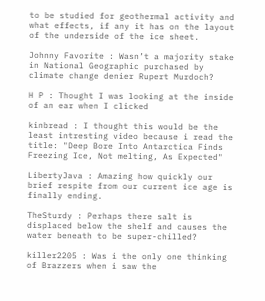to be studied for geothermal activity and what effects, if any it has on the layout of the underside of the ice sheet.

Johnny Favorite : Wasn’t a majority stake in National Geographic purchased by climate change denier Rupert Murdoch?

H P : Thought I was looking at the inside of an ear when I clicked

kinbread : I thought this would be the least intresting video because i read the title: "Deep Bore Into Antarctica Finds Freezing Ice, Not melting, As Expected"

LibertyJava : Amazing how quickly our brief respite from our current ice age is finally ending.

TheSturdy : Perhaps there salt is displaced below the shelf and causes the water beneath to be super-chilled?

killer2205 : Was i the only one thinking of Brazzers when i saw the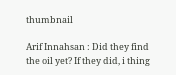thumbnail

Arif Innahsan : Did they find the oil yet? If they did, i thing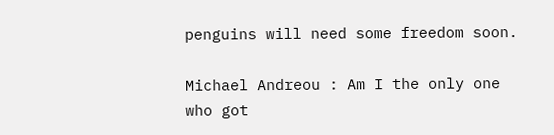penguins will need some freedom soon.

Michael Andreou : Am I the only one who got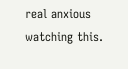real anxious watching this.